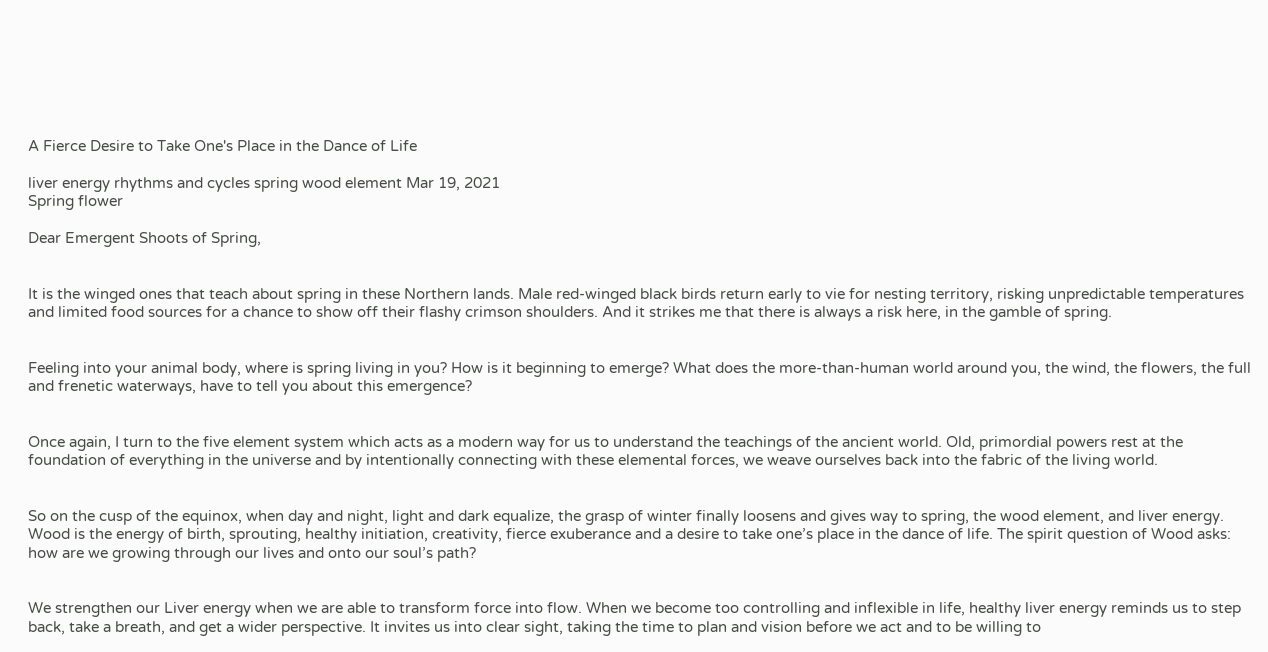A Fierce Desire to Take One's Place in the Dance of Life

liver energy rhythms and cycles spring wood element Mar 19, 2021
Spring flower

Dear Emergent Shoots of Spring,


It is the winged ones that teach about spring in these Northern lands. Male red-winged black birds return early to vie for nesting territory, risking unpredictable temperatures and limited food sources for a chance to show off their flashy crimson shoulders. And it strikes me that there is always a risk here, in the gamble of spring.


Feeling into your animal body, where is spring living in you? How is it beginning to emerge? What does the more-than-human world around you, the wind, the flowers, the full and frenetic waterways, have to tell you about this emergence?


Once again, I turn to the five element system which acts as a modern way for us to understand the teachings of the ancient world. Old, primordial powers rest at the foundation of everything in the universe and by intentionally connecting with these elemental forces, we weave ourselves back into the fabric of the living world.


So on the cusp of the equinox, when day and night, light and dark equalize, the grasp of winter finally loosens and gives way to spring, the wood element, and liver energy. Wood is the energy of birth, sprouting, healthy initiation, creativity, fierce exuberance and a desire to take one’s place in the dance of life. The spirit question of Wood asks: how are we growing through our lives and onto our soul’s path?


We strengthen our Liver energy when we are able to transform force into flow. When we become too controlling and inflexible in life, healthy liver energy reminds us to step back, take a breath, and get a wider perspective. It invites us into clear sight, taking the time to plan and vision before we act and to be willing to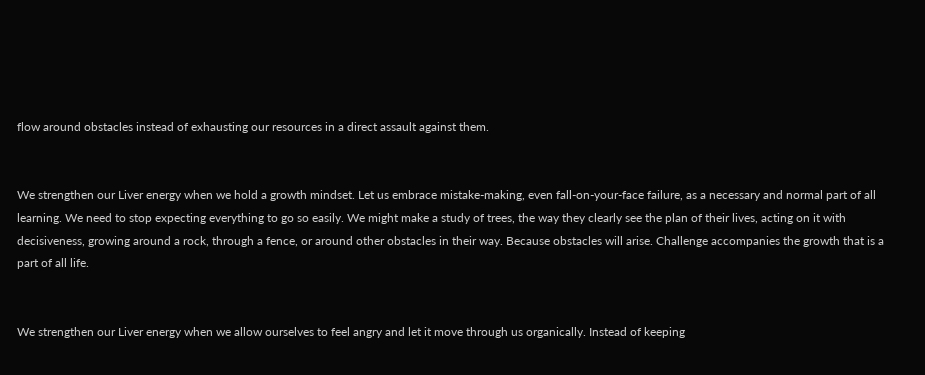flow around obstacles instead of exhausting our resources in a direct assault against them.


We strengthen our Liver energy when we hold a growth mindset. Let us embrace mistake-making, even fall-on-your-face failure, as a necessary and normal part of all learning. We need to stop expecting everything to go so easily. We might make a study of trees, the way they clearly see the plan of their lives, acting on it with decisiveness, growing around a rock, through a fence, or around other obstacles in their way. Because obstacles will arise. Challenge accompanies the growth that is a part of all life.


We strengthen our Liver energy when we allow ourselves to feel angry and let it move through us organically. Instead of keeping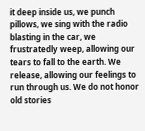it deep inside us, we punch pillows, we sing with the radio blasting in the car, we frustratedly weep, allowing our tears to fall to the earth. We release, allowing our feelings to run through us. We do not honor old stories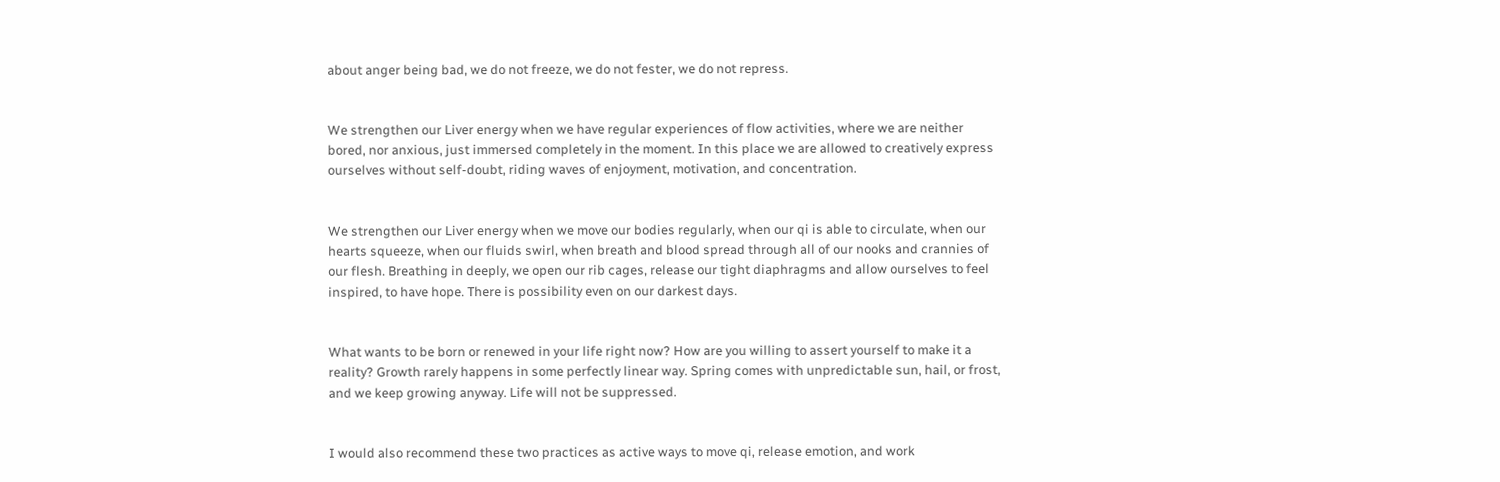about anger being bad, we do not freeze, we do not fester, we do not repress.


We strengthen our Liver energy when we have regular experiences of flow activities, where we are neither bored, nor anxious, just immersed completely in the moment. In this place we are allowed to creatively express ourselves without self-doubt, riding waves of enjoyment, motivation, and concentration.


We strengthen our Liver energy when we move our bodies regularly, when our qi is able to circulate, when our hearts squeeze, when our fluids swirl, when breath and blood spread through all of our nooks and crannies of our flesh. Breathing in deeply, we open our rib cages, release our tight diaphragms and allow ourselves to feel inspired, to have hope. There is possibility even on our darkest days.


What wants to be born or renewed in your life right now? How are you willing to assert yourself to make it a reality? Growth rarely happens in some perfectly linear way. Spring comes with unpredictable sun, hail, or frost, and we keep growing anyway. Life will not be suppressed.


I would also recommend these two practices as active ways to move qi, release emotion, and work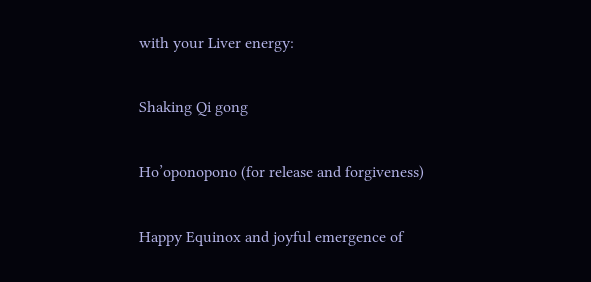with your Liver energy:

Shaking Qi gong

Ho’oponopono (for release and forgiveness)

Happy Equinox and joyful emergence of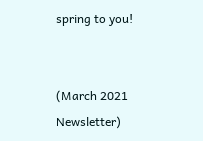spring to you!


(March 2021 Newsletter)